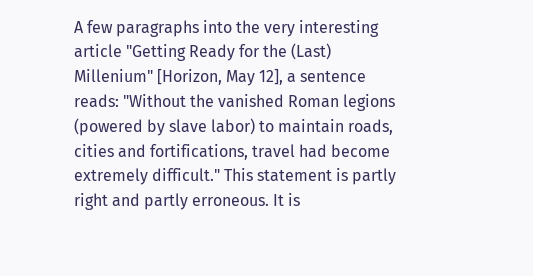A few paragraphs into the very interesting article "Getting Ready for the (Last) Millenium" [Horizon, May 12], a sentence reads: "Without the vanished Roman legions (powered by slave labor) to maintain roads, cities and fortifications, travel had become extremely difficult." This statement is partly right and partly erroneous. It is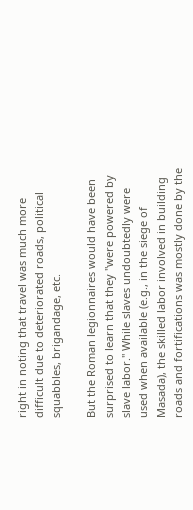right in noting that travel was much more difficult due to deteriorated roads, political squabbles, brigandage, etc.

But the Roman legionnaires would have been surprised to learn that they "were powered by slave labor." While slaves undoubtedly were used when available (e.g., in the siege of Masada), the skilled labor involved in building roads and fortifications was mostly done by the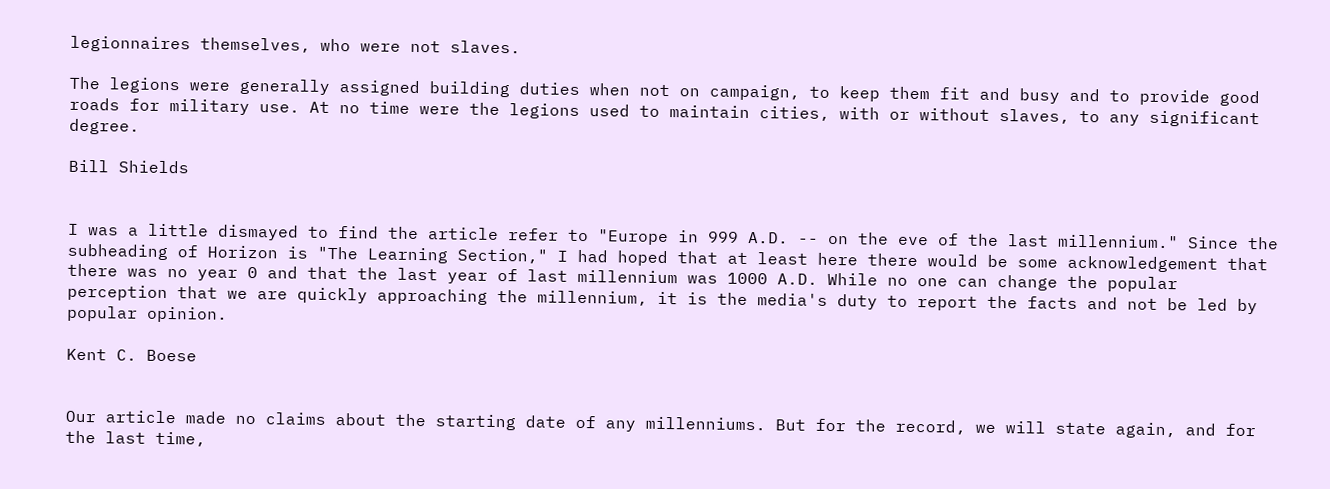legionnaires themselves, who were not slaves.

The legions were generally assigned building duties when not on campaign, to keep them fit and busy and to provide good roads for military use. At no time were the legions used to maintain cities, with or without slaves, to any significant degree.

Bill Shields


I was a little dismayed to find the article refer to "Europe in 999 A.D. -- on the eve of the last millennium." Since the subheading of Horizon is "The Learning Section," I had hoped that at least here there would be some acknowledgement that there was no year 0 and that the last year of last millennium was 1000 A.D. While no one can change the popular perception that we are quickly approaching the millennium, it is the media's duty to report the facts and not be led by popular opinion.

Kent C. Boese


Our article made no claims about the starting date of any millenniums. But for the record, we will state again, and for the last time,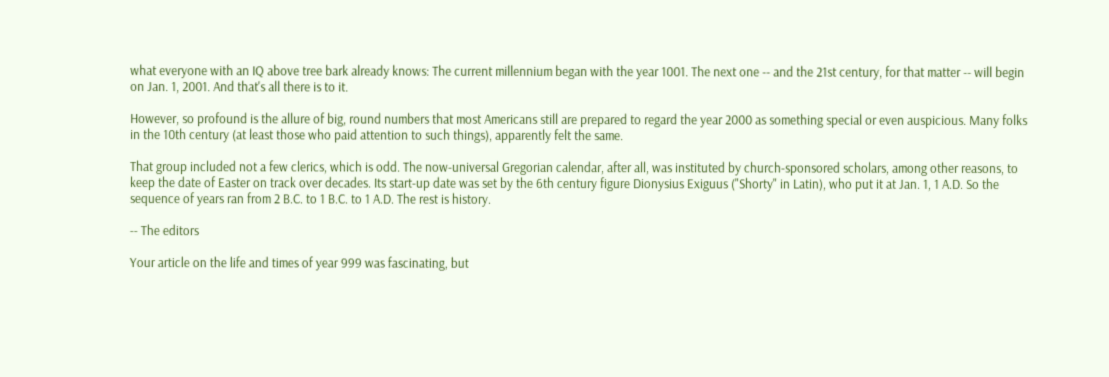what everyone with an IQ above tree bark already knows: The current millennium began with the year 1001. The next one -- and the 21st century, for that matter -- will begin on Jan. 1, 2001. And that's all there is to it.

However, so profound is the allure of big, round numbers that most Americans still are prepared to regard the year 2000 as something special or even auspicious. Many folks in the 10th century (at least those who paid attention to such things), apparently felt the same.

That group included not a few clerics, which is odd. The now-universal Gregorian calendar, after all, was instituted by church-sponsored scholars, among other reasons, to keep the date of Easter on track over decades. Its start-up date was set by the 6th century figure Dionysius Exiguus ("Shorty" in Latin), who put it at Jan. 1, 1 A.D. So the sequence of years ran from 2 B.C. to 1 B.C. to 1 A.D. The rest is history.

-- The editors

Your article on the life and times of year 999 was fascinating, but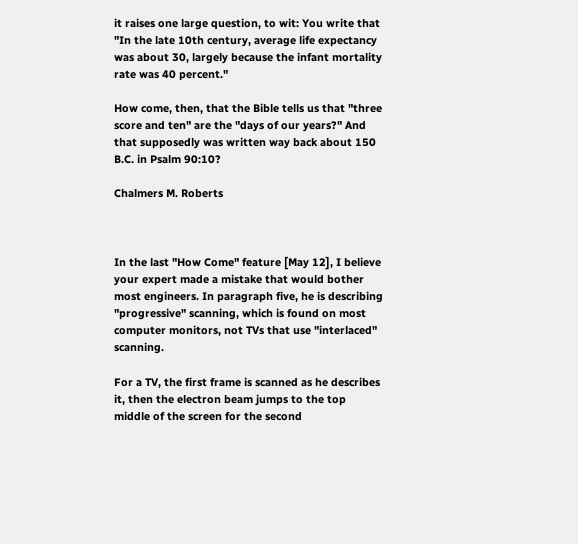it raises one large question, to wit: You write that "In the late 10th century, average life expectancy was about 30, largely because the infant mortality rate was 40 percent."

How come, then, that the Bible tells us that "three score and ten" are the "days of our years?" And that supposedly was written way back about 150 B.C. in Psalm 90:10?

Chalmers M. Roberts



In the last "How Come" feature [May 12], I believe your expert made a mistake that would bother most engineers. In paragraph five, he is describing "progressive" scanning, which is found on most computer monitors, not TVs that use "interlaced" scanning.

For a TV, the first frame is scanned as he describes it, then the electron beam jumps to the top middle of the screen for the second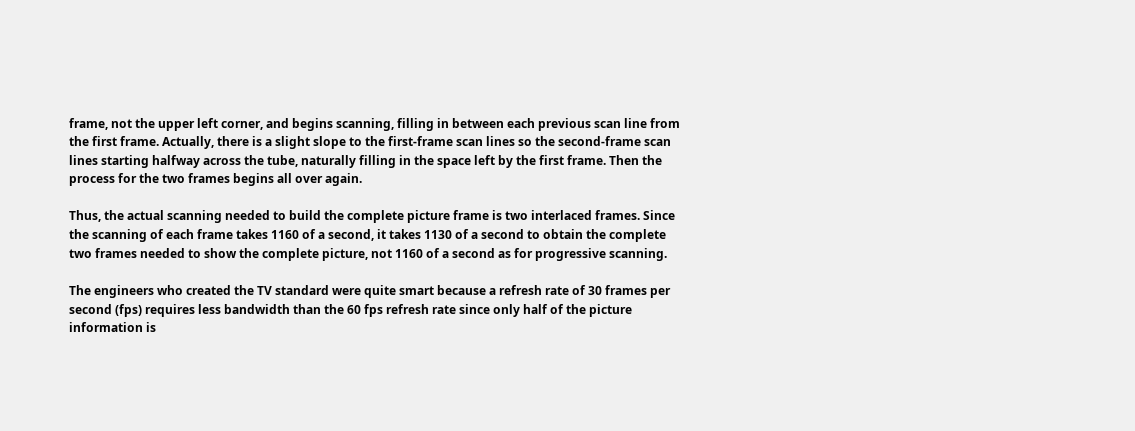frame, not the upper left corner, and begins scanning, filling in between each previous scan line from the first frame. Actually, there is a slight slope to the first-frame scan lines so the second-frame scan lines starting halfway across the tube, naturally filling in the space left by the first frame. Then the process for the two frames begins all over again.

Thus, the actual scanning needed to build the complete picture frame is two interlaced frames. Since the scanning of each frame takes 1160 of a second, it takes 1130 of a second to obtain the complete two frames needed to show the complete picture, not 1160 of a second as for progressive scanning.

The engineers who created the TV standard were quite smart because a refresh rate of 30 frames per second (fps) requires less bandwidth than the 60 fps refresh rate since only half of the picture information is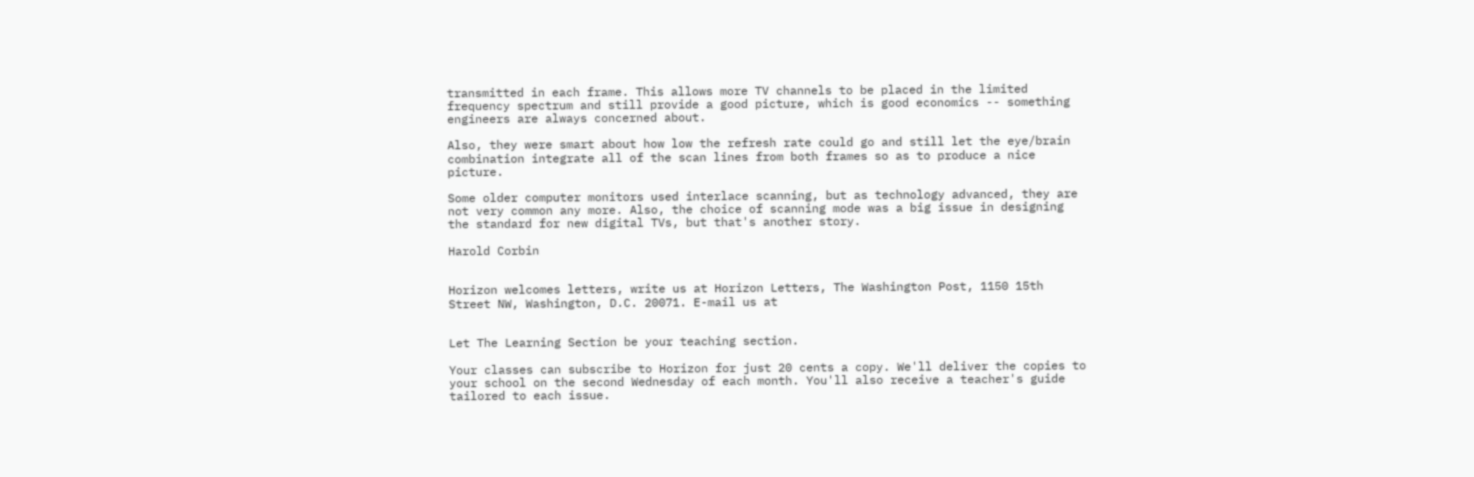transmitted in each frame. This allows more TV channels to be placed in the limited frequency spectrum and still provide a good picture, which is good economics -- something engineers are always concerned about.

Also, they were smart about how low the refresh rate could go and still let the eye/brain combination integrate all of the scan lines from both frames so as to produce a nice picture.

Some older computer monitors used interlace scanning, but as technology advanced, they are not very common any more. Also, the choice of scanning mode was a big issue in designing the standard for new digital TVs, but that's another story.

Harold Corbin


Horizon welcomes letters, write us at Horizon Letters, The Washington Post, 1150 15th Street NW, Washington, D.C. 20071. E-mail us at


Let The Learning Section be your teaching section.

Your classes can subscribe to Horizon for just 20 cents a copy. We'll deliver the copies to your school on the second Wednesday of each month. You'll also receive a teacher's guide tailored to each issue.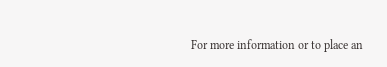For more information or to place an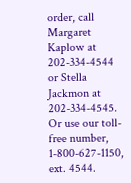order, call Margaret Kaplow at 202-334-4544 or Stella Jackmon at 202-334-4545. Or use our toll-free number, 1-800-627-1150, ext. 4544.